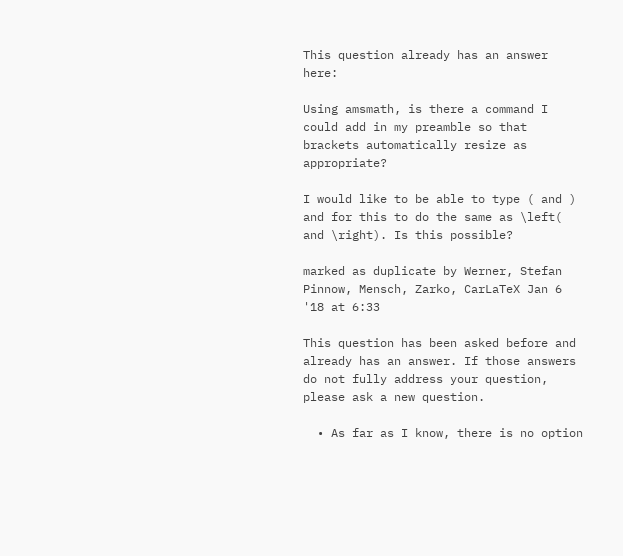This question already has an answer here:

Using amsmath, is there a command I could add in my preamble so that brackets automatically resize as appropriate?

I would like to be able to type ( and ) and for this to do the same as \left( and \right). Is this possible?

marked as duplicate by Werner, Stefan Pinnow, Mensch, Zarko, CarLaTeX Jan 6 '18 at 6:33

This question has been asked before and already has an answer. If those answers do not fully address your question, please ask a new question.

  • As far as I know, there is no option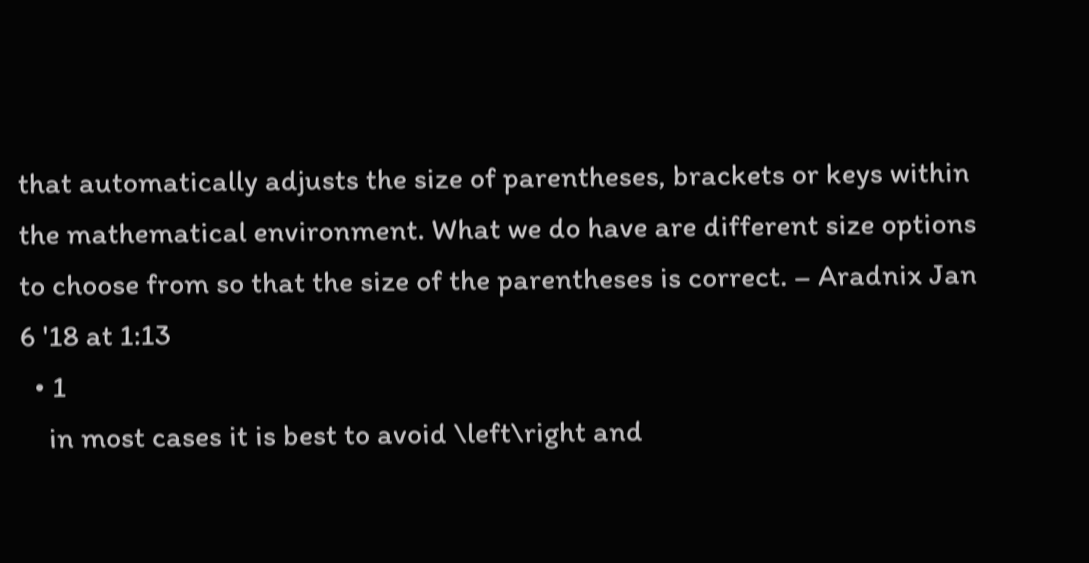that automatically adjusts the size of parentheses, brackets or keys within the mathematical environment. What we do have are different size options to choose from so that the size of the parentheses is correct. – Aradnix Jan 6 '18 at 1:13
  • 1
    in most cases it is best to avoid \left\right and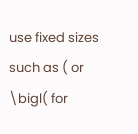use fixed sizes such as ( or \bigl( for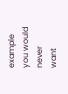example you would never want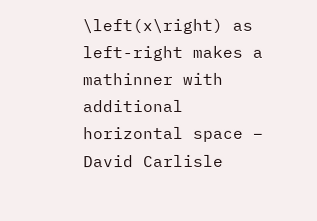\left(x\right) as left-right makes a mathinner with additional horizontal space – David Carlisle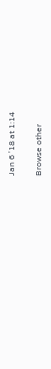Jan 6 '18 at 1:14

Browse other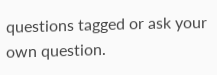questions tagged or ask your own question.